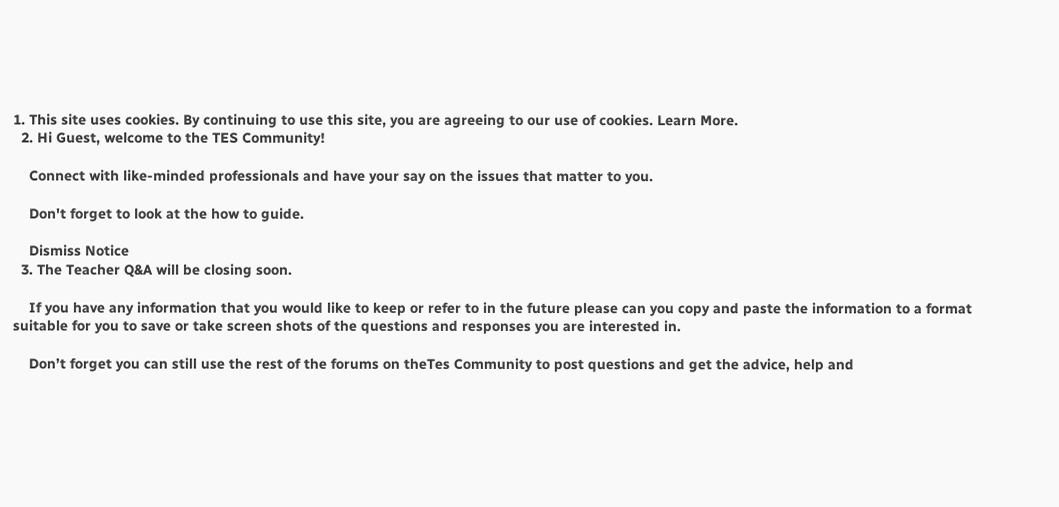1. This site uses cookies. By continuing to use this site, you are agreeing to our use of cookies. Learn More.
  2. Hi Guest, welcome to the TES Community!

    Connect with like-minded professionals and have your say on the issues that matter to you.

    Don't forget to look at the how to guide.

    Dismiss Notice
  3. The Teacher Q&A will be closing soon.

    If you have any information that you would like to keep or refer to in the future please can you copy and paste the information to a format suitable for you to save or take screen shots of the questions and responses you are interested in.

    Don’t forget you can still use the rest of the forums on theTes Community to post questions and get the advice, help and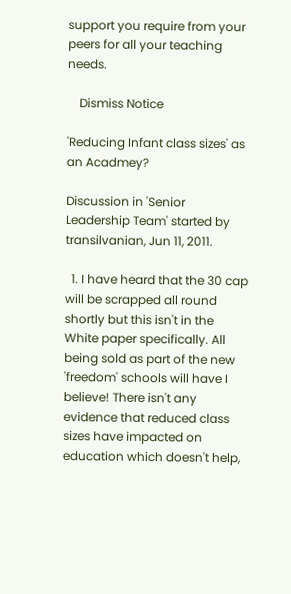support you require from your peers for all your teaching needs.

    Dismiss Notice

'Reducing Infant class sizes' as an Acadmey?

Discussion in 'Senior Leadership Team' started by transilvanian, Jun 11, 2011.

  1. I have heard that the 30 cap will be scrapped all round shortly but this isn't in the White paper specifically. All being sold as part of the new 'freedom' schools will have I believe! There isn't any evidence that reduced class sizes have impacted on education which doesn't help,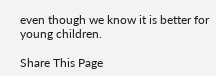even though we know it is better for young children.

Share This Page